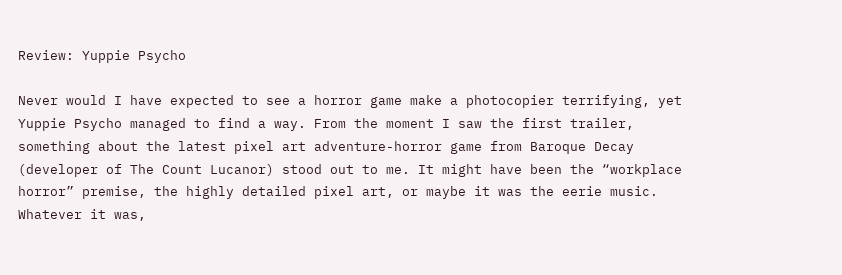Review: Yuppie Psycho

Never would I have expected to see a horror game make a photocopier terrifying, yet Yuppie Psycho managed to find a way. From the moment I saw the first trailer, something about the latest pixel art adventure-horror game from Baroque Decay (developer of The Count Lucanor) stood out to me. It might have been the “workplace horror” premise, the highly detailed pixel art, or maybe it was the eerie music. Whatever it was,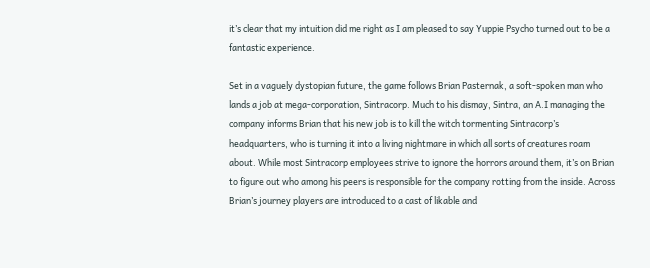it’s clear that my intuition did me right as I am pleased to say Yuppie Psycho turned out to be a fantastic experience.

Set in a vaguely dystopian future, the game follows Brian Pasternak, a soft-spoken man who lands a job at mega-corporation, Sintracorp. Much to his dismay, Sintra, an A.I managing the company informs Brian that his new job is to kill the witch tormenting Sintracorp’s headquarters, who is turning it into a living nightmare in which all sorts of creatures roam about. While most Sintracorp employees strive to ignore the horrors around them, it’s on Brian to figure out who among his peers is responsible for the company rotting from the inside. Across Brian’s journey players are introduced to a cast of likable and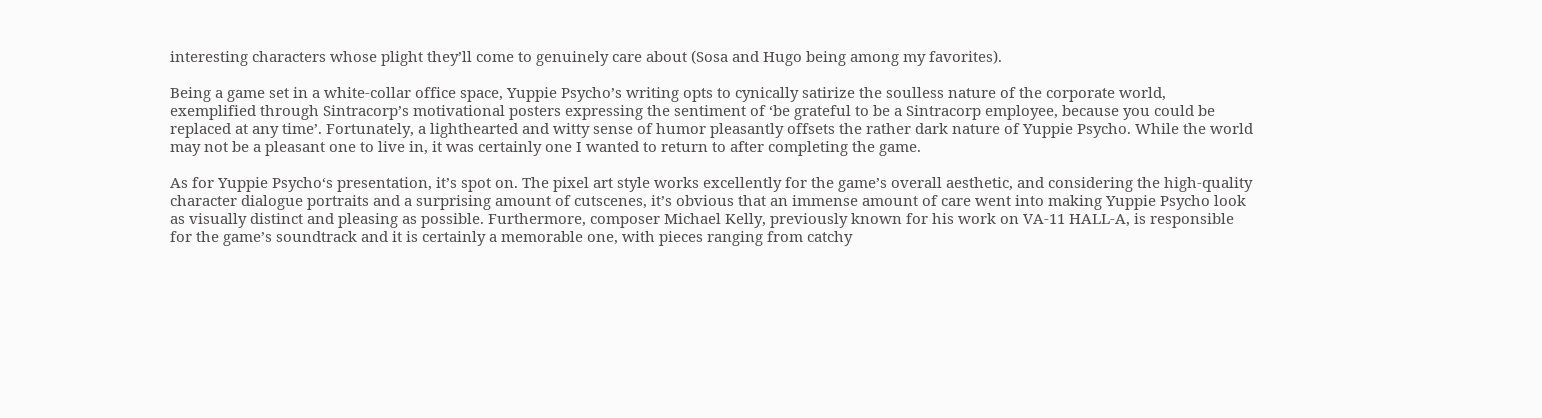interesting characters whose plight they’ll come to genuinely care about (Sosa and Hugo being among my favorites).

Being a game set in a white-collar office space, Yuppie Psycho’s writing opts to cynically satirize the soulless nature of the corporate world, exemplified through Sintracorp’s motivational posters expressing the sentiment of ‘be grateful to be a Sintracorp employee, because you could be replaced at any time’. Fortunately, a lighthearted and witty sense of humor pleasantly offsets the rather dark nature of Yuppie Psycho. While the world may not be a pleasant one to live in, it was certainly one I wanted to return to after completing the game.

As for Yuppie Psycho‘s presentation, it’s spot on. The pixel art style works excellently for the game’s overall aesthetic, and considering the high-quality character dialogue portraits and a surprising amount of cutscenes, it’s obvious that an immense amount of care went into making Yuppie Psycho look as visually distinct and pleasing as possible. Furthermore, composer Michael Kelly, previously known for his work on VA-11 HALL-A, is responsible for the game’s soundtrack and it is certainly a memorable one, with pieces ranging from catchy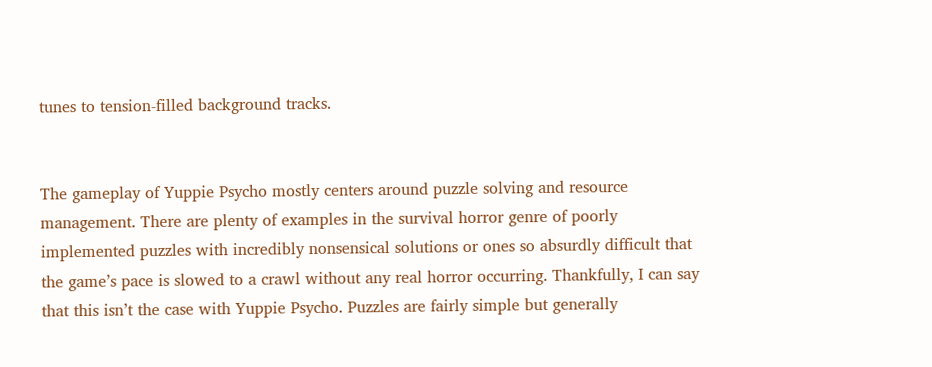tunes to tension-filled background tracks.


The gameplay of Yuppie Psycho mostly centers around puzzle solving and resource management. There are plenty of examples in the survival horror genre of poorly implemented puzzles with incredibly nonsensical solutions or ones so absurdly difficult that the game’s pace is slowed to a crawl without any real horror occurring. Thankfully, I can say that this isn’t the case with Yuppie Psycho. Puzzles are fairly simple but generally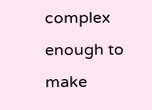complex enough to make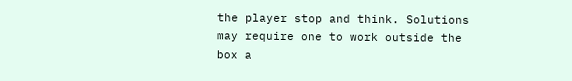the player stop and think. Solutions may require one to work outside the box a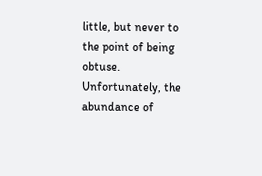little, but never to the point of being obtuse. Unfortunately, the abundance of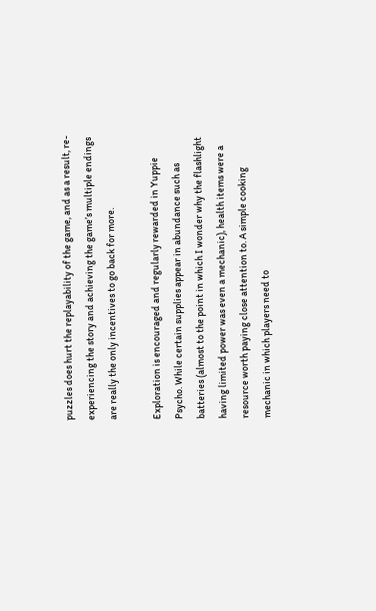puzzles does hurt the replayability of the game, and as a result, re-experiencing the story and achieving the game’s multiple endings are really the only incentives to go back for more.

Exploration is encouraged and regularly rewarded in Yuppie Psycho. While certain supplies appear in abundance such as batteries (almost to the point in which I wonder why the flashlight having limited power was even a mechanic), health items were a resource worth paying close attention to. A simple cooking mechanic in which players need to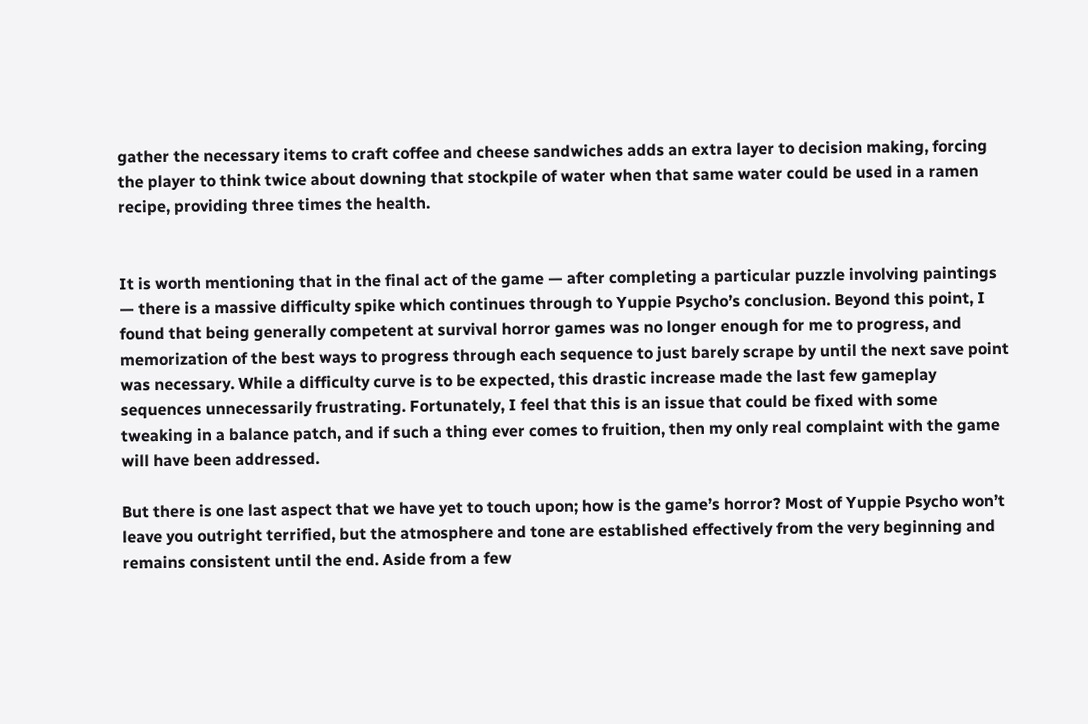gather the necessary items to craft coffee and cheese sandwiches adds an extra layer to decision making, forcing the player to think twice about downing that stockpile of water when that same water could be used in a ramen recipe, providing three times the health.


It is worth mentioning that in the final act of the game — after completing a particular puzzle involving paintings — there is a massive difficulty spike which continues through to Yuppie Psycho’s conclusion. Beyond this point, I found that being generally competent at survival horror games was no longer enough for me to progress, and memorization of the best ways to progress through each sequence to just barely scrape by until the next save point was necessary. While a difficulty curve is to be expected, this drastic increase made the last few gameplay sequences unnecessarily frustrating. Fortunately, I feel that this is an issue that could be fixed with some tweaking in a balance patch, and if such a thing ever comes to fruition, then my only real complaint with the game will have been addressed.

But there is one last aspect that we have yet to touch upon; how is the game’s horror? Most of Yuppie Psycho won’t leave you outright terrified, but the atmosphere and tone are established effectively from the very beginning and remains consistent until the end. Aside from a few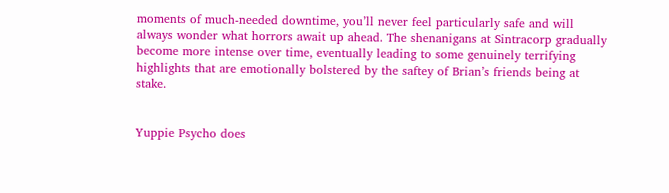moments of much-needed downtime, you’ll never feel particularly safe and will always wonder what horrors await up ahead. The shenanigans at Sintracorp gradually become more intense over time, eventually leading to some genuinely terrifying highlights that are emotionally bolstered by the saftey of Brian’s friends being at stake.


Yuppie Psycho does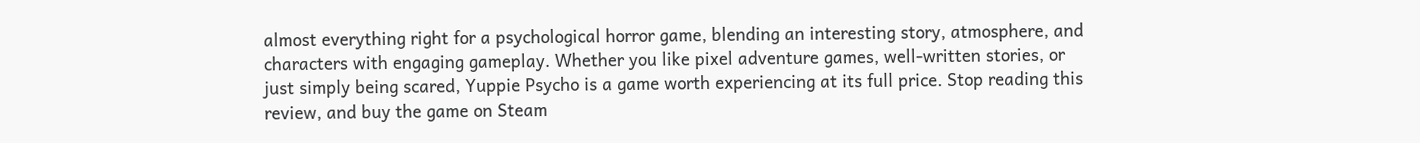almost everything right for a psychological horror game, blending an interesting story, atmosphere, and characters with engaging gameplay. Whether you like pixel adventure games, well-written stories, or just simply being scared, Yuppie Psycho is a game worth experiencing at its full price. Stop reading this review, and buy the game on Steam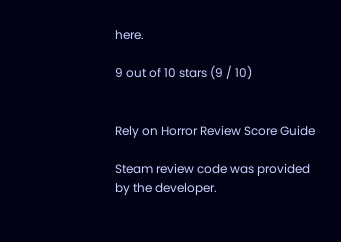here.

9 out of 10 stars (9 / 10)


Rely on Horror Review Score Guide

Steam review code was provided by the developer.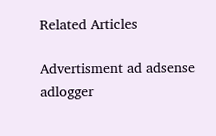Related Articles

Advertisment ad adsense adlogger